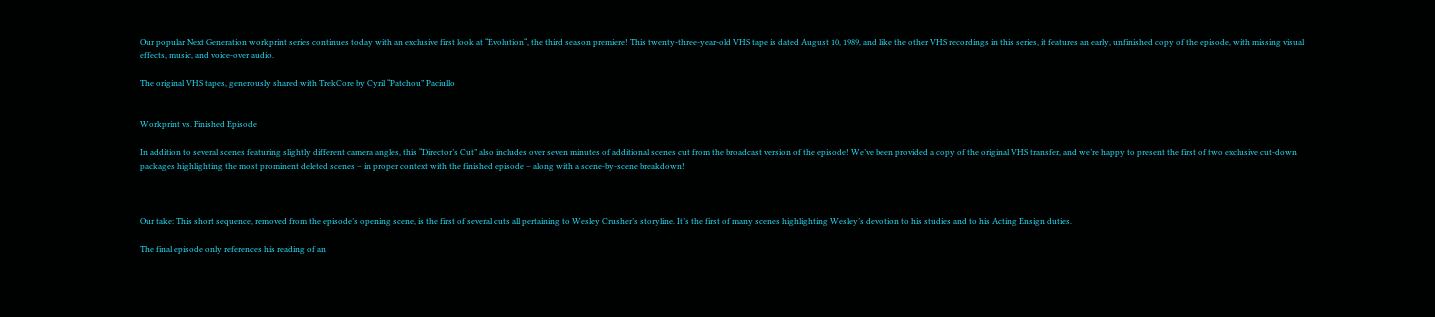Our popular Next Generation workprint series continues today with an exclusive first look at “Evolution“, the third season premiere! This twenty-three-year-old VHS tape is dated August 10, 1989, and like the other VHS recordings in this series, it features an early, unfinished copy of the episode, with missing visual effects, music, and voice-over audio.

The original VHS tapes, generously shared with TrekCore by Cyril “Patchou” Paciullo


Workprint vs. Finished Episode

In addition to several scenes featuring slightly different camera angles, this “Director’s Cut” also includes over seven minutes of additional scenes cut from the broadcast version of the episode! We’ve been provided a copy of the original VHS transfer, and we’re happy to present the first of two exclusive cut-down packages highlighting the most prominent deleted scenes – in proper context with the finished episode – along with a scene-by-scene breakdown!



Our take: This short sequence, removed from the episode’s opening scene, is the first of several cuts all pertaining to Wesley Crusher’s storyline. It’s the first of many scenes highlighting Wesley’s devotion to his studies and to his Acting Ensign duties.

The final episode only references his reading of an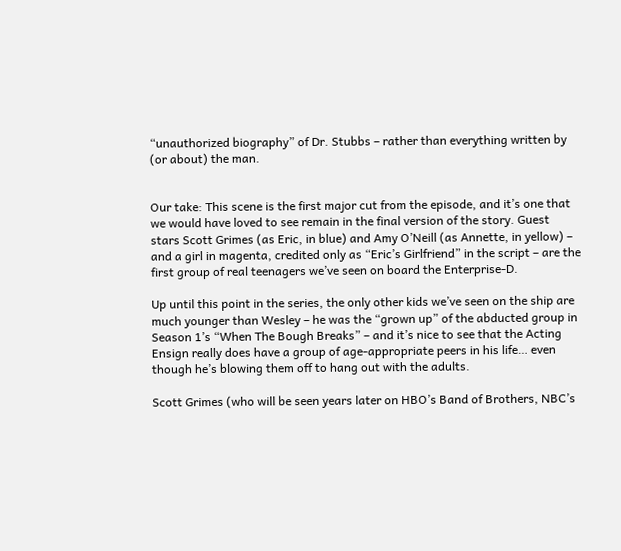“unauthorized biography” of Dr. Stubbs – rather than everything written by (or about) the man.


Our take: This scene is the first major cut from the episode, and it’s one that we would have loved to see remain in the final version of the story. Guest stars Scott Grimes (as Eric, in blue) and Amy O’Neill (as Annette, in yellow) – and a girl in magenta, credited only as “Eric’s Girlfriend” in the script – are the first group of real teenagers we’ve seen on board the Enterprise-D.

Up until this point in the series, the only other kids we’ve seen on the ship are much younger than Wesley – he was the “grown up” of the abducted group in Season 1’s “When The Bough Breaks” – and it’s nice to see that the Acting Ensign really does have a group of age-appropriate peers in his life… even though he’s blowing them off to hang out with the adults.

Scott Grimes (who will be seen years later on HBO’s Band of Brothers, NBC’s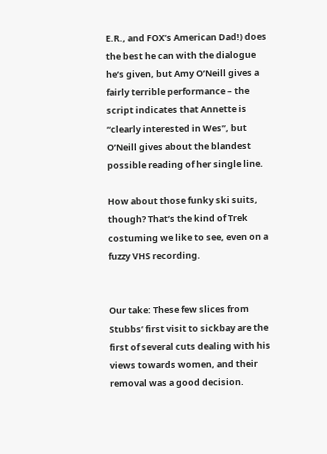E.R., and FOX’s American Dad!) does the best he can with the dialogue he’s given, but Amy O’Neill gives a fairly terrible performance – the script indicates that Annette is “clearly interested in Wes”, but O’Neill gives about the blandest possible reading of her single line.

How about those funky ski suits, though? That’s the kind of Trek costuming we like to see, even on a fuzzy VHS recording.


Our take: These few slices from Stubbs’ first visit to sickbay are the first of several cuts dealing with his views towards women, and their removal was a good decision.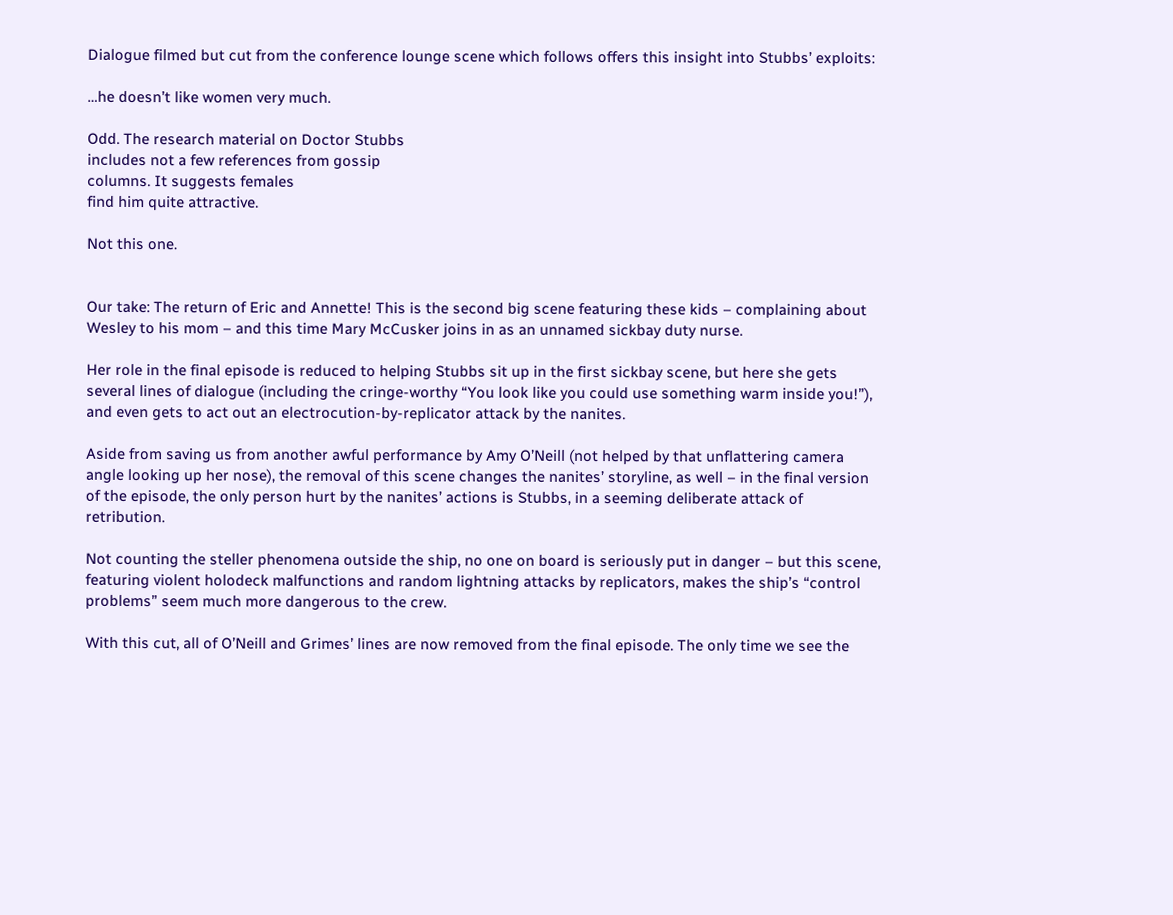Dialogue filmed but cut from the conference lounge scene which follows offers this insight into Stubbs’ exploits:

…he doesn’t like women very much.

Odd. The research material on Doctor Stubbs
includes not a few references from gossip
columns. It suggests females
find him quite attractive.

Not this one.


Our take: The return of Eric and Annette! This is the second big scene featuring these kids – complaining about Wesley to his mom – and this time Mary McCusker joins in as an unnamed sickbay duty nurse.

Her role in the final episode is reduced to helping Stubbs sit up in the first sickbay scene, but here she gets several lines of dialogue (including the cringe-worthy “You look like you could use something warm inside you!”), and even gets to act out an electrocution-by-replicator attack by the nanites.

Aside from saving us from another awful performance by Amy O’Neill (not helped by that unflattering camera angle looking up her nose), the removal of this scene changes the nanites’ storyline, as well – in the final version of the episode, the only person hurt by the nanites’ actions is Stubbs, in a seeming deliberate attack of retribution.

Not counting the steller phenomena outside the ship, no one on board is seriously put in danger – but this scene, featuring violent holodeck malfunctions and random lightning attacks by replicators, makes the ship’s “control problems” seem much more dangerous to the crew.

With this cut, all of O’Neill and Grimes’ lines are now removed from the final episode. The only time we see the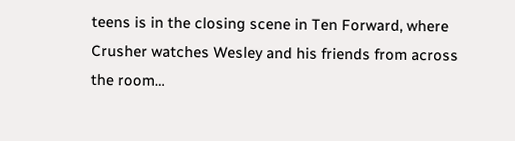teens is in the closing scene in Ten Forward, where Crusher watches Wesley and his friends from across the room…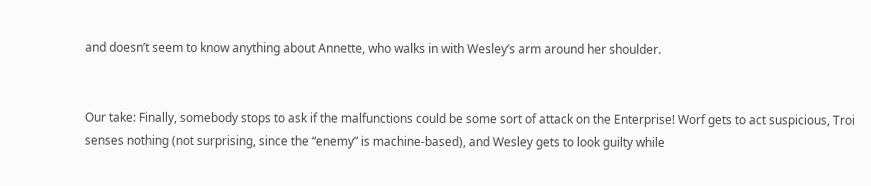and doesn’t seem to know anything about Annette, who walks in with Wesley’s arm around her shoulder.


Our take: Finally, somebody stops to ask if the malfunctions could be some sort of attack on the Enterprise! Worf gets to act suspicious, Troi senses nothing (not surprising, since the “enemy” is machine-based), and Wesley gets to look guilty while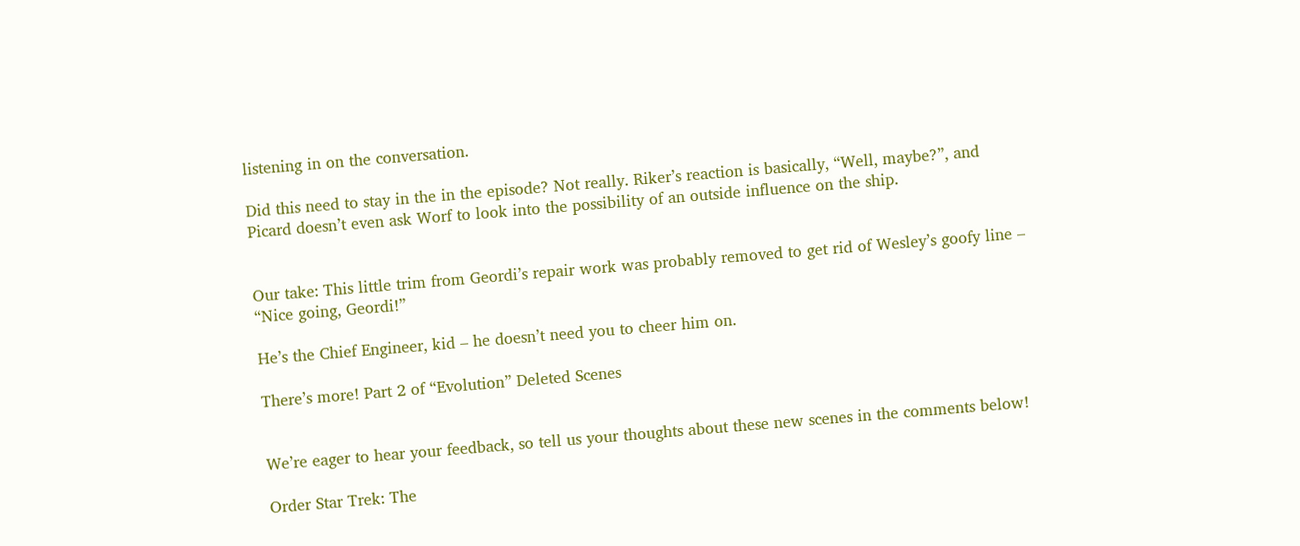listening in on the conversation.

Did this need to stay in the in the episode? Not really. Riker’s reaction is basically, “Well, maybe?”, and Picard doesn’t even ask Worf to look into the possibility of an outside influence on the ship.


Our take: This little trim from Geordi’s repair work was probably removed to get rid of Wesley’s goofy line – “Nice going, Geordi!”

He’s the Chief Engineer, kid – he doesn’t need you to cheer him on.

There’s more! Part 2 of “Evolution” Deleted Scenes


We’re eager to hear your feedback, so tell us your thoughts about these new scenes in the comments below!

Order Star Trek: The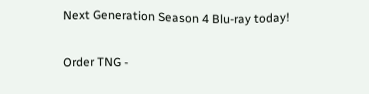Next Generation Season 4 Blu-ray today!

Order TNG -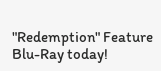"Redemption" Feature Blu-Ray today!